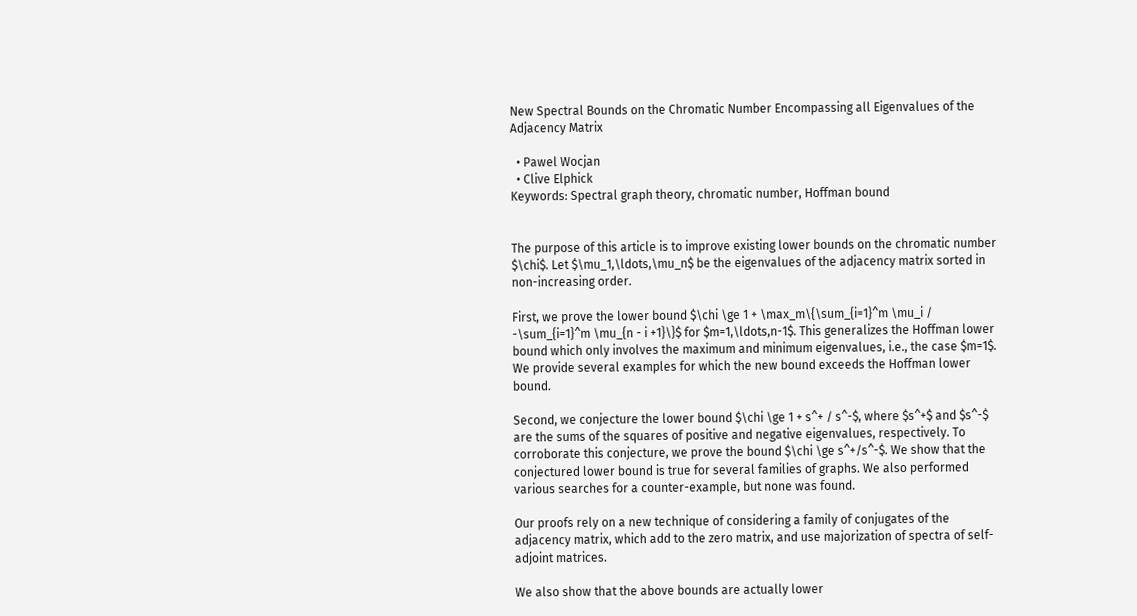New Spectral Bounds on the Chromatic Number Encompassing all Eigenvalues of the Adjacency Matrix

  • Pawel Wocjan
  • Clive Elphick
Keywords: Spectral graph theory, chromatic number, Hoffman bound


The purpose of this article is to improve existing lower bounds on the chromatic number $\chi$. Let $\mu_1,\ldots,\mu_n$ be the eigenvalues of the adjacency matrix sorted in non-increasing order.

First, we prove the lower bound $\chi \ge 1 + \max_m\{\sum_{i=1}^m \mu_i / -\sum_{i=1}^m \mu_{n - i +1}\}$ for $m=1,\ldots,n-1$. This generalizes the Hoffman lower bound which only involves the maximum and minimum eigenvalues, i.e., the case $m=1$. We provide several examples for which the new bound exceeds the Hoffman lower bound.

Second, we conjecture the lower bound $\chi \ge 1 + s^+ / s^-$, where $s^+$ and $s^-$ are the sums of the squares of positive and negative eigenvalues, respectively. To corroborate this conjecture, we prove the bound $\chi \ge s^+/s^-$. We show that the conjectured lower bound is true for several families of graphs. We also performed various searches for a counter-example, but none was found.

Our proofs rely on a new technique of considering a family of conjugates of the adjacency matrix, which add to the zero matrix, and use majorization of spectra of self-adjoint matrices.

We also show that the above bounds are actually lower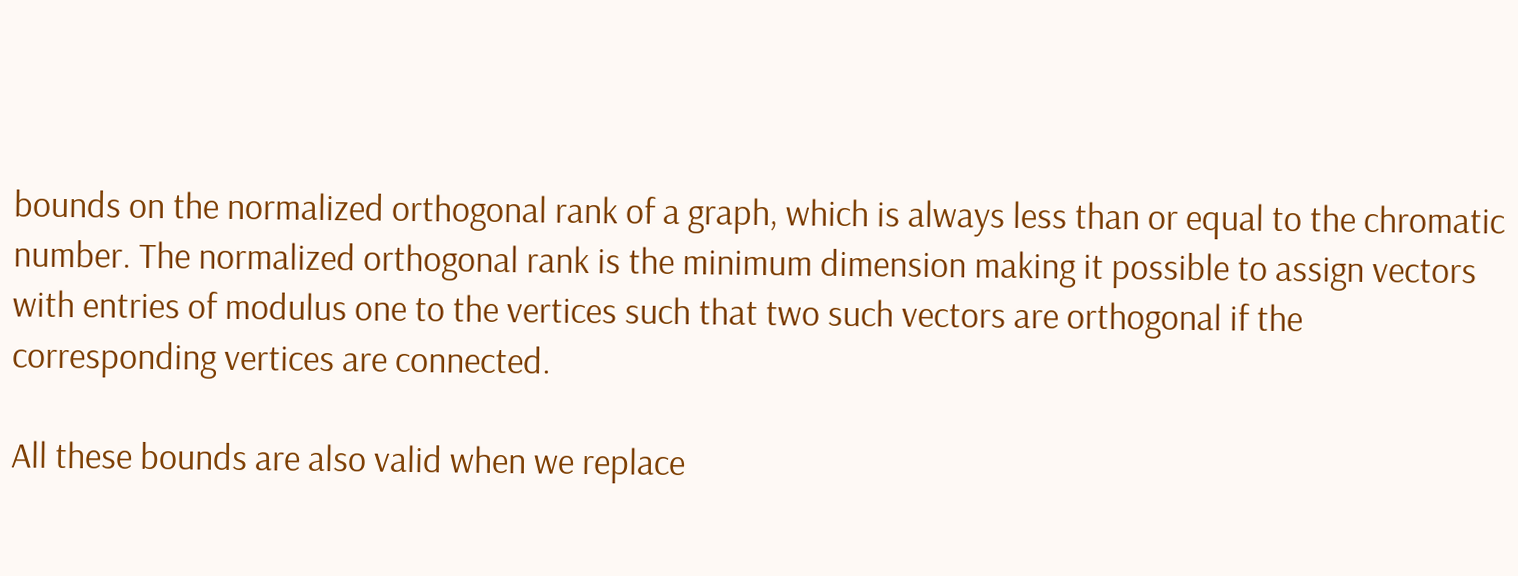bounds on the normalized orthogonal rank of a graph, which is always less than or equal to the chromatic number. The normalized orthogonal rank is the minimum dimension making it possible to assign vectors with entries of modulus one to the vertices such that two such vectors are orthogonal if the corresponding vertices are connected.

All these bounds are also valid when we replace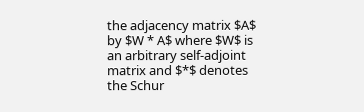the adjacency matrix $A$ by $W * A$ where $W$ is an arbitrary self-adjoint matrix and $*$ denotes the Schur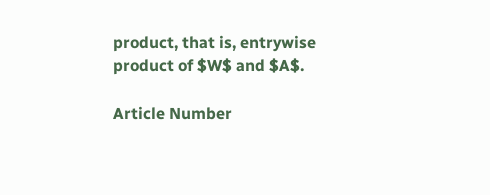product, that is, entrywise product of $W$ and $A$.

Article Number